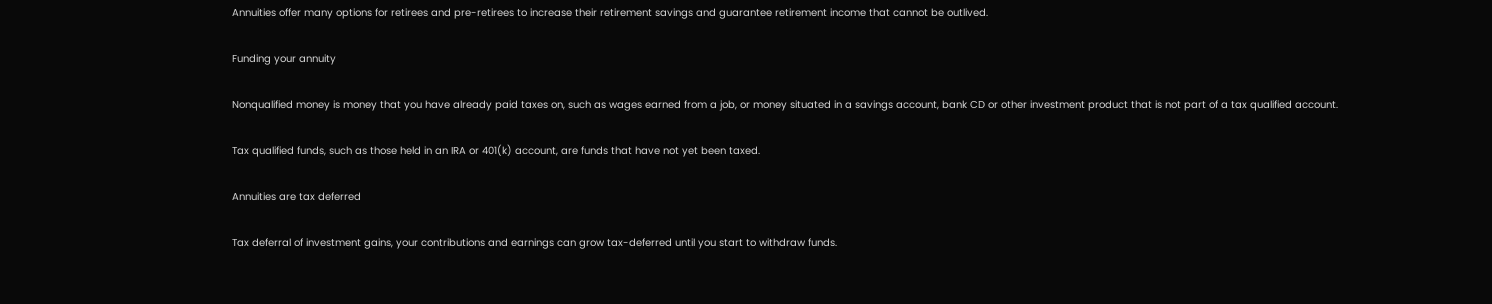Annuities offer many options for retirees and pre-retirees to increase their retirement savings and guarantee retirement income that cannot be outlived.

Funding your annuity

Nonqualified money is money that you have already paid taxes on, such as wages earned from a job, or money situated in a savings account, bank CD or other investment product that is not part of a tax qualified account.

Tax qualified funds, such as those held in an IRA or 401(k) account, are funds that have not yet been taxed.

Annuities are tax deferred

Tax deferral of investment gains, your contributions and earnings can grow tax-deferred until you start to withdraw funds.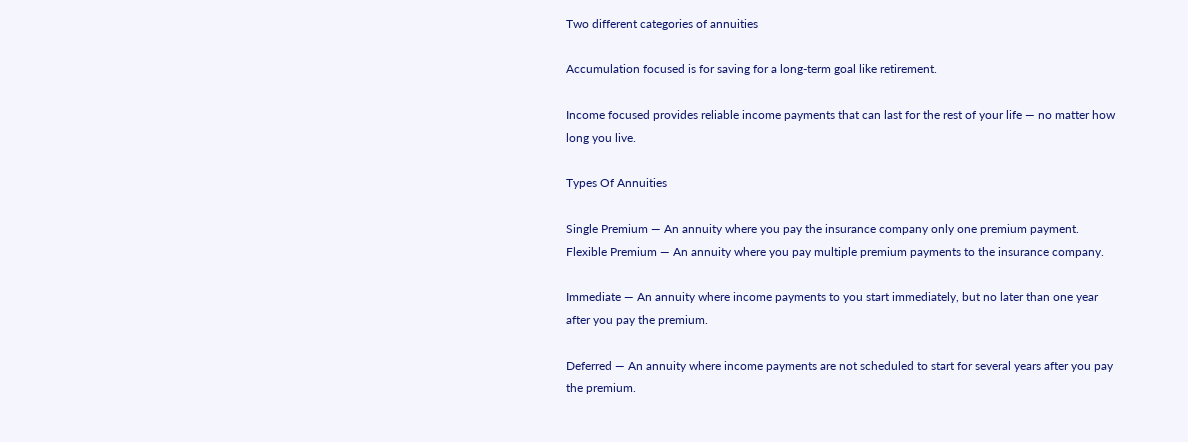Two different categories of annuities

Accumulation focused is for saving for a long-term goal like retirement.

Income focused provides reliable income payments that can last for the rest of your life — no matter how long you live.

Types Of Annuities

Single Premium — An annuity where you pay the insurance company only one premium payment. Flexible Premium — An annuity where you pay multiple premium payments to the insurance company.

Immediate — An annuity where income payments to you start immediately, but no later than one year after you pay the premium.

Deferred — An annuity where income payments are not scheduled to start for several years after you pay the premium.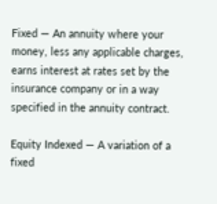Fixed — An annuity where your money, less any applicable charges, earns interest at rates set by the insurance company or in a way specified in the annuity contract.

Equity Indexed — A variation of a fixed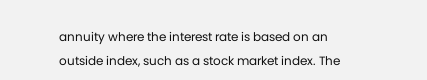annuity where the interest rate is based on an outside index, such as a stock market index. The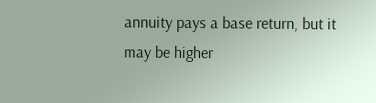annuity pays a base return, but it may be higher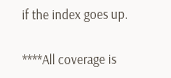if the index goes up.

****All coverage is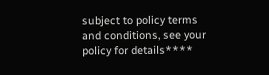subject to policy terms and conditions, see your policy for details****